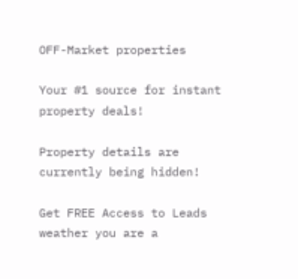OFF-Market properties

Your #1 source for instant property deals!

Property details are currently being hidden!

Get FREE Access to Leads weather you are a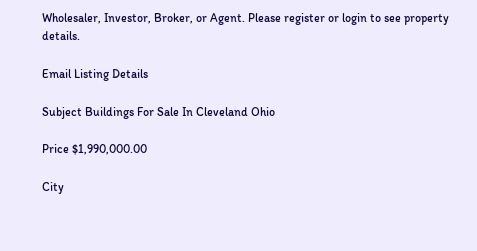Wholesaler, Investor, Broker, or Agent. Please register or login to see property details.

Email Listing Details

Subject Buildings For Sale In Cleveland Ohio

Price $1,990,000.00

City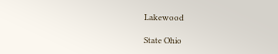Lakewood

State Ohio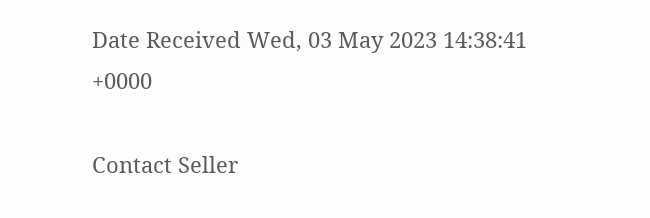Date Received Wed, 03 May 2023 14:38:41 +0000

Contact Seller